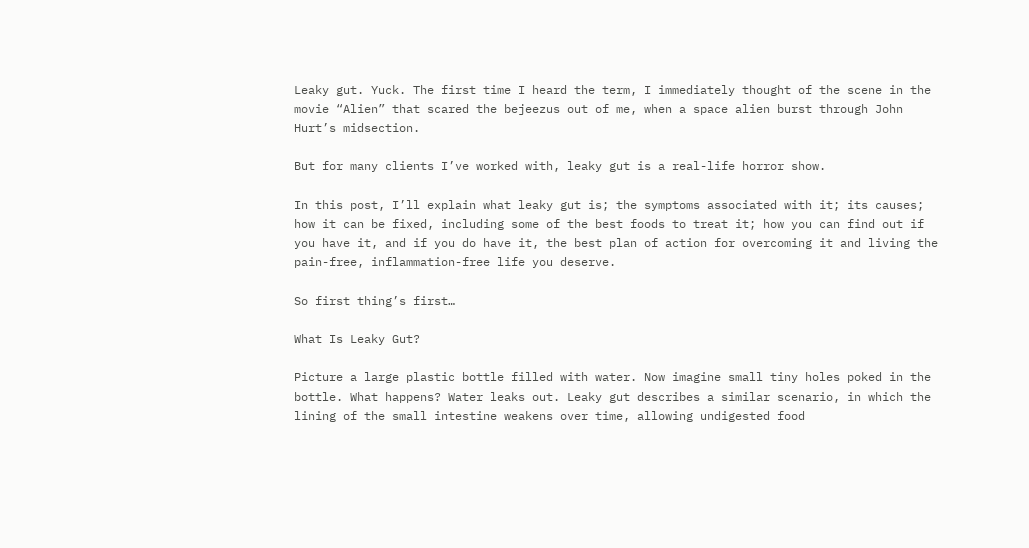Leaky gut. Yuck. The first time I heard the term, I immediately thought of the scene in the movie “Alien” that scared the bejeezus out of me, when a space alien burst through John Hurt’s midsection.

But for many clients I’ve worked with, leaky gut is a real-life horror show.

In this post, I’ll explain what leaky gut is; the symptoms associated with it; its causes; how it can be fixed, including some of the best foods to treat it; how you can find out if you have it, and if you do have it, the best plan of action for overcoming it and living the pain-free, inflammation-free life you deserve.

So first thing’s first…

What Is Leaky Gut?

Picture a large plastic bottle filled with water. Now imagine small tiny holes poked in the bottle. What happens? Water leaks out. Leaky gut describes a similar scenario, in which the lining of the small intestine weakens over time, allowing undigested food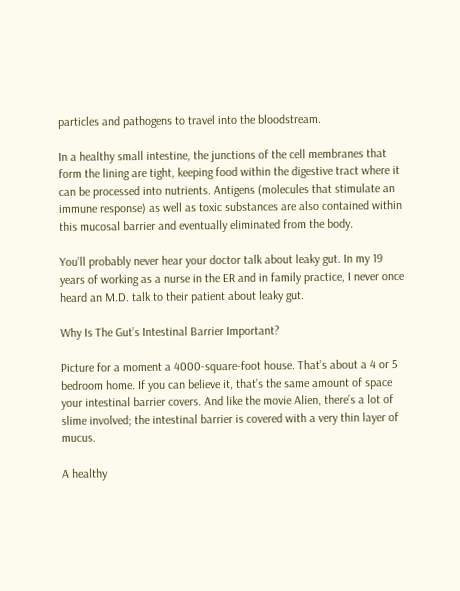particles and pathogens to travel into the bloodstream.

In a healthy small intestine, the junctions of the cell membranes that form the lining are tight, keeping food within the digestive tract where it can be processed into nutrients. Antigens (molecules that stimulate an immune response) as well as toxic substances are also contained within this mucosal barrier and eventually eliminated from the body.

You’ll probably never hear your doctor talk about leaky gut. In my 19 years of working as a nurse in the ER and in family practice, I never once heard an M.D. talk to their patient about leaky gut.

Why Is The Gut’s Intestinal Barrier Important?

Picture for a moment a 4000-square-foot house. That’s about a 4 or 5 bedroom home. If you can believe it, that’s the same amount of space your intestinal barrier covers. And like the movie Alien, there’s a lot of slime involved; the intestinal barrier is covered with a very thin layer of mucus.

A healthy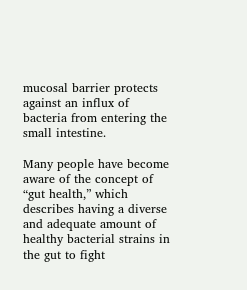mucosal barrier protects against an influx of bacteria from entering the small intestine.

Many people have become aware of the concept of “gut health,” which describes having a diverse and adequate amount of healthy bacterial strains in the gut to fight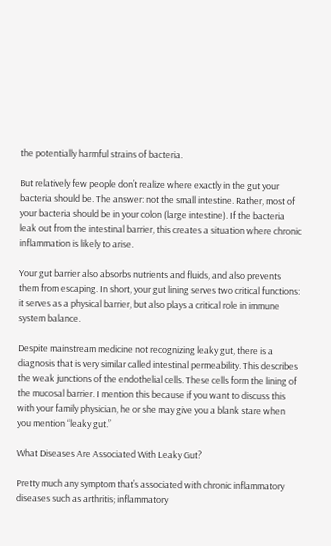the potentially harmful strains of bacteria.

But relatively few people don’t realize where exactly in the gut your bacteria should be. The answer: not the small intestine. Rather, most of your bacteria should be in your colon (large intestine). If the bacteria leak out from the intestinal barrier, this creates a situation where chronic inflammation is likely to arise.

Your gut barrier also absorbs nutrients and fluids, and also prevents them from escaping. In short, your gut lining serves two critical functions: it serves as a physical barrier, but also plays a critical role in immune system balance.

Despite mainstream medicine not recognizing leaky gut, there is a diagnosis that is very similar called intestinal permeability. This describes the weak junctions of the endothelial cells. These cells form the lining of the mucosal barrier. I mention this because if you want to discuss this with your family physician, he or she may give you a blank stare when you mention “leaky gut.”

What Diseases Are Associated With Leaky Gut?

Pretty much any symptom that’s associated with chronic inflammatory diseases such as arthritis; inflammatory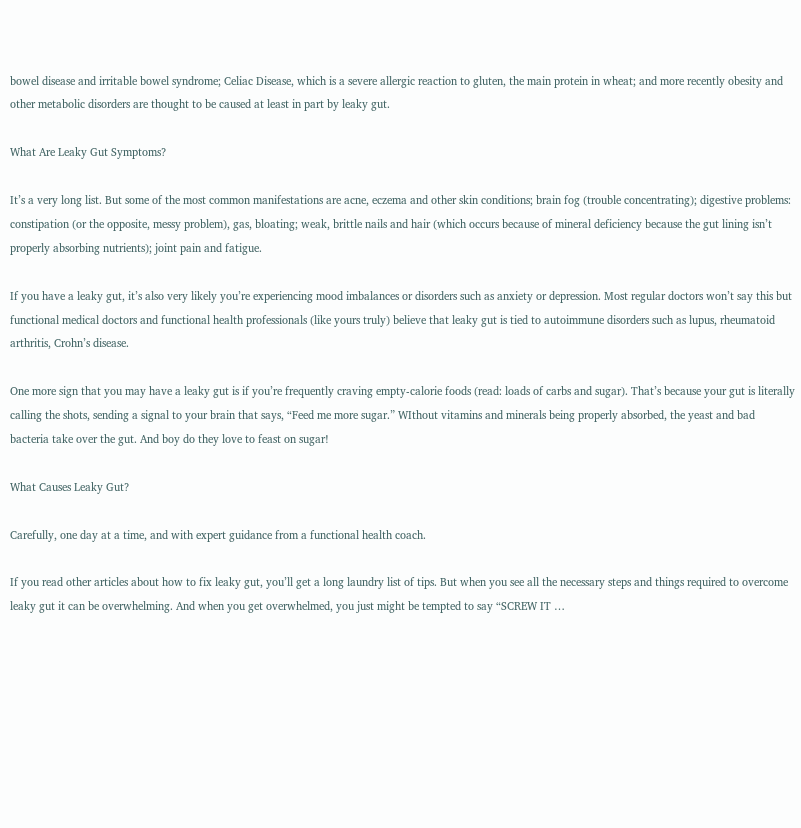bowel disease and irritable bowel syndrome; Celiac Disease, which is a severe allergic reaction to gluten, the main protein in wheat; and more recently obesity and other metabolic disorders are thought to be caused at least in part by leaky gut.

What Are Leaky Gut Symptoms?

It’s a very long list. But some of the most common manifestations are acne, eczema and other skin conditions; brain fog (trouble concentrating); digestive problems: constipation (or the opposite, messy problem), gas, bloating; weak, brittle nails and hair (which occurs because of mineral deficiency because the gut lining isn’t properly absorbing nutrients); joint pain and fatigue.

If you have a leaky gut, it’s also very likely you’re experiencing mood imbalances or disorders such as anxiety or depression. Most regular doctors won’t say this but functional medical doctors and functional health professionals (like yours truly) believe that leaky gut is tied to autoimmune disorders such as lupus, rheumatoid arthritis, Crohn’s disease.

One more sign that you may have a leaky gut is if you’re frequently craving empty-calorie foods (read: loads of carbs and sugar). That’s because your gut is literally calling the shots, sending a signal to your brain that says, “Feed me more sugar.” WIthout vitamins and minerals being properly absorbed, the yeast and bad bacteria take over the gut. And boy do they love to feast on sugar!

What Causes Leaky Gut?

Carefully, one day at a time, and with expert guidance from a functional health coach.

If you read other articles about how to fix leaky gut, you’ll get a long laundry list of tips. But when you see all the necessary steps and things required to overcome leaky gut it can be overwhelming. And when you get overwhelmed, you just might be tempted to say “SCREW IT …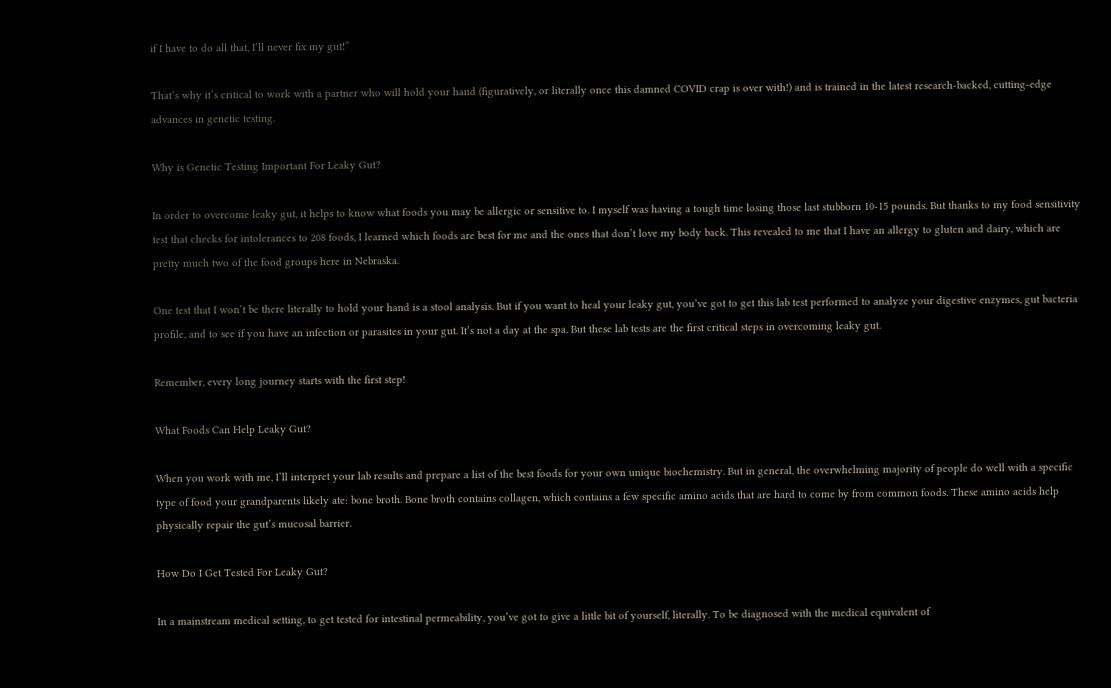if I have to do all that, I’ll never fix my gut!”

That’s why it’s critical to work with a partner who will hold your hand (figuratively, or literally once this damned COVID crap is over with!) and is trained in the latest research-backed, cutting-edge advances in genetic testing.

Why is Genetic Testing Important For Leaky Gut?

In order to overcome leaky gut, it helps to know what foods you may be allergic or sensitive to. I myself was having a tough time losing those last stubborn 10-15 pounds. But thanks to my food sensitivity test that checks for intolerances to 208 foods, I learned which foods are best for me and the ones that don’t love my body back. This revealed to me that I have an allergy to gluten and dairy, which are pretty much two of the food groups here in Nebraska.

One test that I won’t be there literally to hold your hand is a stool analysis. But if you want to heal your leaky gut, you’ve got to get this lab test performed to analyze your digestive enzymes, gut bacteria profile, and to see if you have an infection or parasites in your gut. It’s not a day at the spa. But these lab tests are the first critical steps in overcoming leaky gut.

Remember, every long journey starts with the first step!

What Foods Can Help Leaky Gut?

When you work with me, I’ll interpret your lab results and prepare a list of the best foods for your own unique biochemistry. But in general, the overwhelming majority of people do well with a specific type of food your grandparents likely ate: bone broth. Bone broth contains collagen, which contains a few specific amino acids that are hard to come by from common foods. These amino acids help physically repair the gut’s mucosal barrier.

How Do I Get Tested For Leaky Gut?

In a mainstream medical setting, to get tested for intestinal permeability, you’ve got to give a little bit of yourself, literally. To be diagnosed with the medical equivalent of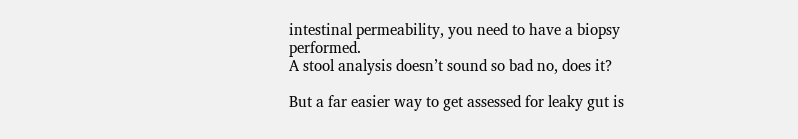intestinal permeability, you need to have a biopsy performed.
A stool analysis doesn’t sound so bad no, does it?

But a far easier way to get assessed for leaky gut is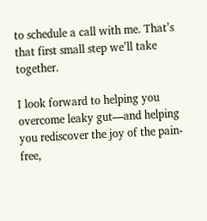to schedule a call with me. That’s that first small step we’ll take together.

I look forward to helping you overcome leaky gut—and helping you rediscover the joy of the pain-free,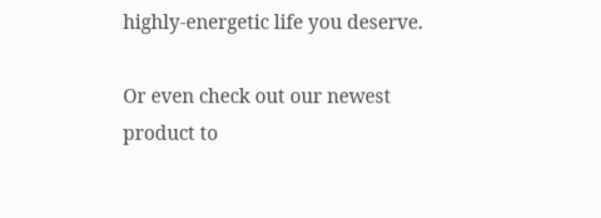highly-energetic life you deserve.

Or even check out our newest product to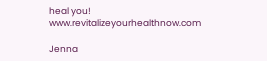heal you! www.revitalizeyourhealthnow.com

Jenna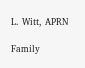L. Witt, APRN

Family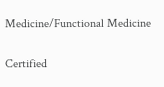Medicine/Functional Medicine

Certified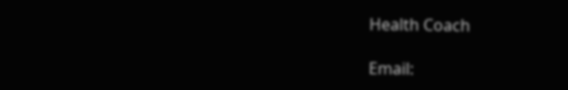Health Coach

Email: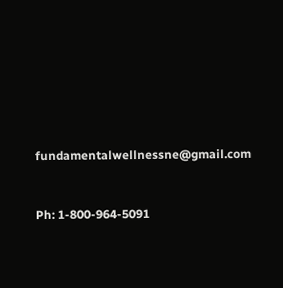fundamentalwellnessne@gmail.com


Ph: 1-800-964-5091